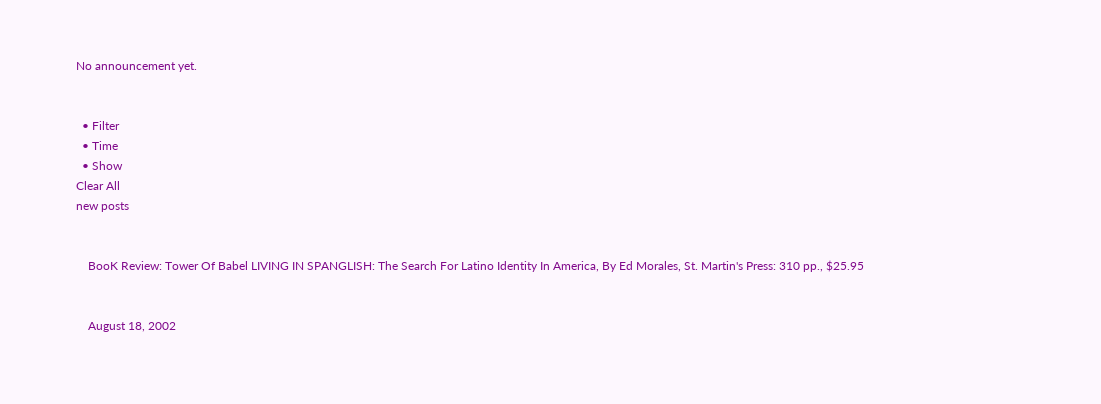No announcement yet.


  • Filter
  • Time
  • Show
Clear All
new posts


    BooK Review: Tower Of Babel LIVING IN SPANGLISH: The Search For Latino Identity In America, By Ed Morales, St. Martin's Press: 310 pp., $25.95


    August 18, 2002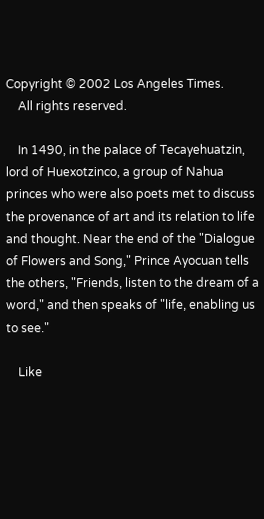Copyright © 2002 Los Angeles Times.
    All rights reserved.

    In 1490, in the palace of Tecayehuatzin, lord of Huexotzinco, a group of Nahua princes who were also poets met to discuss the provenance of art and its relation to life and thought. Near the end of the "Dialogue of Flowers and Song," Prince Ayocuan tells the others, "Friends, listen to the dream of a word," and then speaks of "life, enabling us to see."

    Like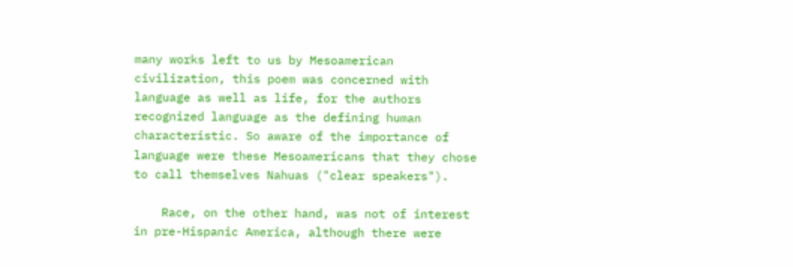many works left to us by Mesoamerican civilization, this poem was concerned with language as well as life, for the authors recognized language as the defining human characteristic. So aware of the importance of language were these Mesoamericans that they chose to call themselves Nahuas ("clear speakers").

    Race, on the other hand, was not of interest in pre-Hispanic America, although there were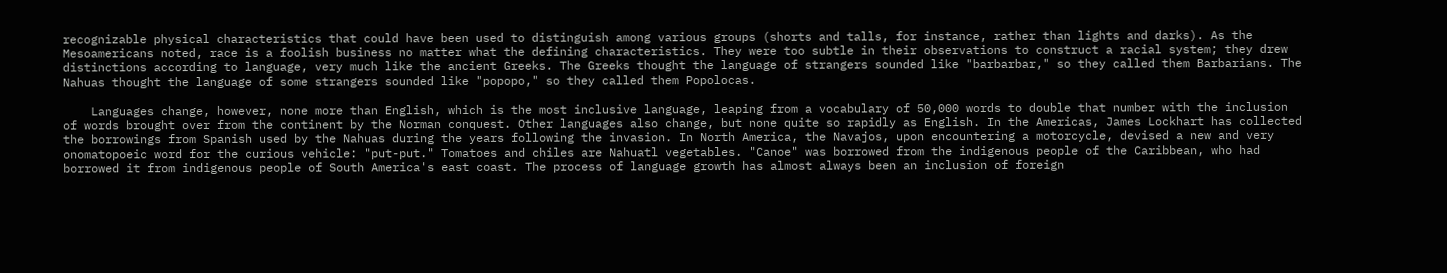recognizable physical characteristics that could have been used to distinguish among various groups (shorts and talls, for instance, rather than lights and darks). As the Mesoamericans noted, race is a foolish business no matter what the defining characteristics. They were too subtle in their observations to construct a racial system; they drew distinctions according to language, very much like the ancient Greeks. The Greeks thought the language of strangers sounded like "barbarbar," so they called them Barbarians. The Nahuas thought the language of some strangers sounded like "popopo," so they called them Popolocas.

    Languages change, however, none more than English, which is the most inclusive language, leaping from a vocabulary of 50,000 words to double that number with the inclusion of words brought over from the continent by the Norman conquest. Other languages also change, but none quite so rapidly as English. In the Americas, James Lockhart has collected the borrowings from Spanish used by the Nahuas during the years following the invasion. In North America, the Navajos, upon encountering a motorcycle, devised a new and very onomatopoeic word for the curious vehicle: "put-put." Tomatoes and chiles are Nahuatl vegetables. "Canoe" was borrowed from the indigenous people of the Caribbean, who had borrowed it from indigenous people of South America's east coast. The process of language growth has almost always been an inclusion of foreign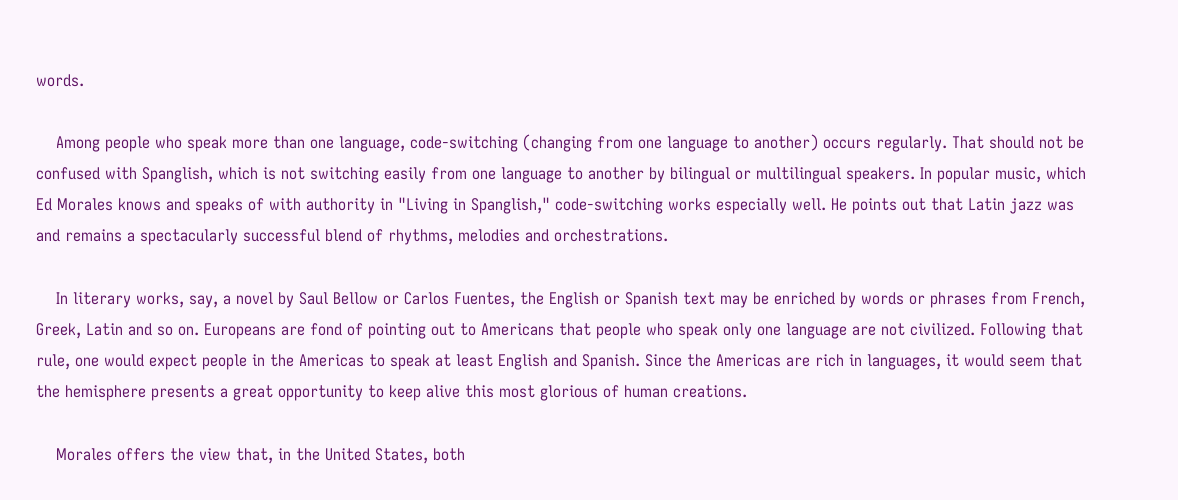words.

    Among people who speak more than one language, code-switching (changing from one language to another) occurs regularly. That should not be confused with Spanglish, which is not switching easily from one language to another by bilingual or multilingual speakers. In popular music, which Ed Morales knows and speaks of with authority in "Living in Spanglish," code-switching works especially well. He points out that Latin jazz was and remains a spectacularly successful blend of rhythms, melodies and orchestrations.

    In literary works, say, a novel by Saul Bellow or Carlos Fuentes, the English or Spanish text may be enriched by words or phrases from French, Greek, Latin and so on. Europeans are fond of pointing out to Americans that people who speak only one language are not civilized. Following that rule, one would expect people in the Americas to speak at least English and Spanish. Since the Americas are rich in languages, it would seem that the hemisphere presents a great opportunity to keep alive this most glorious of human creations.

    Morales offers the view that, in the United States, both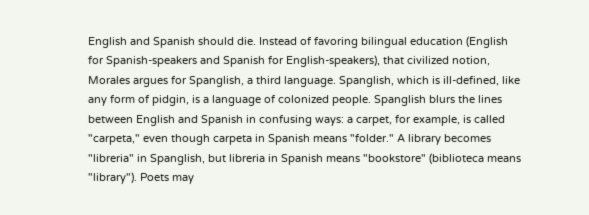English and Spanish should die. Instead of favoring bilingual education (English for Spanish-speakers and Spanish for English-speakers), that civilized notion, Morales argues for Spanglish, a third language. Spanglish, which is ill-defined, like any form of pidgin, is a language of colonized people. Spanglish blurs the lines between English and Spanish in confusing ways: a carpet, for example, is called "carpeta," even though carpeta in Spanish means "folder." A library becomes "libreria" in Spanglish, but libreria in Spanish means "bookstore" (biblioteca means "library"). Poets may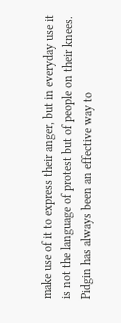make use of it to express their anger, but in everyday use it is not the language of protest but of people on their knees. Pidgin has always been an effective way to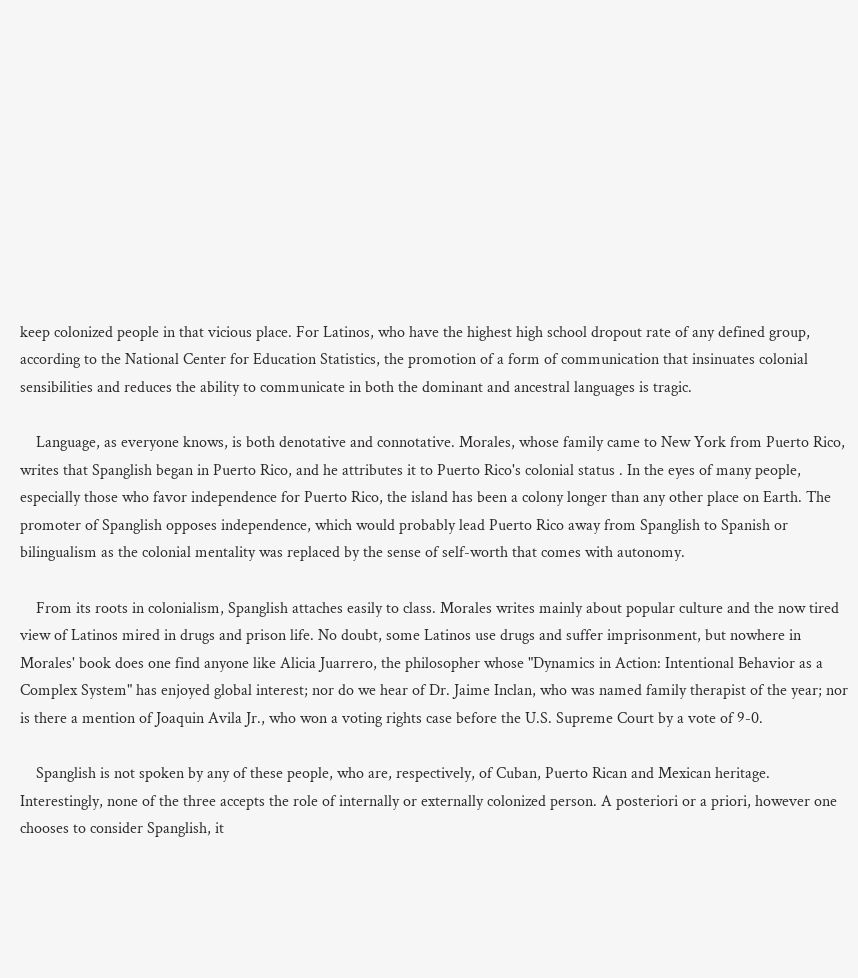keep colonized people in that vicious place. For Latinos, who have the highest high school dropout rate of any defined group, according to the National Center for Education Statistics, the promotion of a form of communication that insinuates colonial sensibilities and reduces the ability to communicate in both the dominant and ancestral languages is tragic.

    Language, as everyone knows, is both denotative and connotative. Morales, whose family came to New York from Puerto Rico, writes that Spanglish began in Puerto Rico, and he attributes it to Puerto Rico's colonial status . In the eyes of many people, especially those who favor independence for Puerto Rico, the island has been a colony longer than any other place on Earth. The promoter of Spanglish opposes independence, which would probably lead Puerto Rico away from Spanglish to Spanish or bilingualism as the colonial mentality was replaced by the sense of self-worth that comes with autonomy.

    From its roots in colonialism, Spanglish attaches easily to class. Morales writes mainly about popular culture and the now tired view of Latinos mired in drugs and prison life. No doubt, some Latinos use drugs and suffer imprisonment, but nowhere in Morales' book does one find anyone like Alicia Juarrero, the philosopher whose "Dynamics in Action: Intentional Behavior as a Complex System" has enjoyed global interest; nor do we hear of Dr. Jaime Inclan, who was named family therapist of the year; nor is there a mention of Joaquin Avila Jr., who won a voting rights case before the U.S. Supreme Court by a vote of 9-0.

    Spanglish is not spoken by any of these people, who are, respectively, of Cuban, Puerto Rican and Mexican heritage. Interestingly, none of the three accepts the role of internally or externally colonized person. A posteriori or a priori, however one chooses to consider Spanglish, it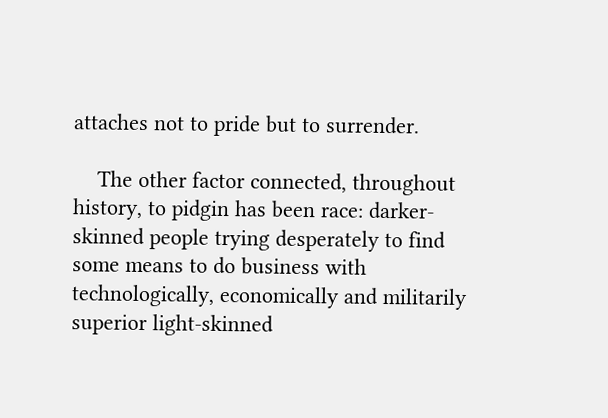attaches not to pride but to surrender.

    The other factor connected, throughout history, to pidgin has been race: darker-skinned people trying desperately to find some means to do business with technologically, economically and militarily superior light-skinned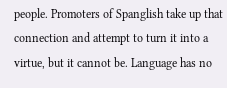people. Promoters of Spanglish take up that connection and attempt to turn it into a virtue, but it cannot be. Language has no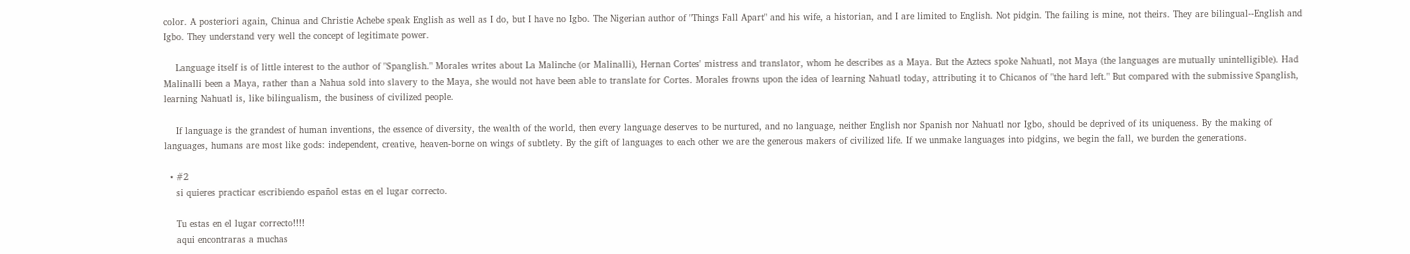color. A posteriori again, Chinua and Christie Achebe speak English as well as I do, but I have no Igbo. The Nigerian author of "Things Fall Apart" and his wife, a historian, and I are limited to English. Not pidgin. The failing is mine, not theirs. They are bilingual--English and Igbo. They understand very well the concept of legitimate power.

    Language itself is of little interest to the author of "Spanglish." Morales writes about La Malinche (or Malinalli), Hernan Cortes' mistress and translator, whom he describes as a Maya. But the Aztecs spoke Nahuatl, not Maya (the languages are mutually unintelligible). Had Malinalli been a Maya, rather than a Nahua sold into slavery to the Maya, she would not have been able to translate for Cortes. Morales frowns upon the idea of learning Nahuatl today, attributing it to Chicanos of "the hard left." But compared with the submissive Spanglish, learning Nahuatl is, like bilingualism, the business of civilized people.

    If language is the grandest of human inventions, the essence of diversity, the wealth of the world, then every language deserves to be nurtured, and no language, neither English nor Spanish nor Nahuatl nor Igbo, should be deprived of its uniqueness. By the making of languages, humans are most like gods: independent, creative, heaven-borne on wings of subtlety. By the gift of languages to each other we are the generous makers of civilized life. If we unmake languages into pidgins, we begin the fall, we burden the generations.

  • #2
    si quieres practicar escribiendo español estas en el lugar correcto.

    Tu estas en el lugar correcto!!!!
    aqui encontraras a muchas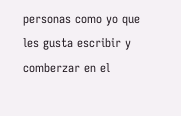personas como yo que les gusta escribir y comberzar en el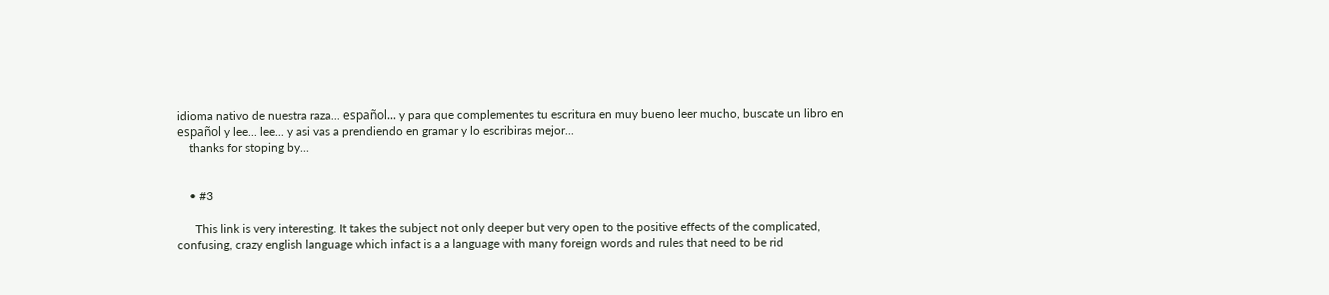idioma nativo de nuestra raza... español... y para que complementes tu escritura en muy bueno leer mucho, buscate un libro en español y lee... lee... y asi vas a prendiendo en gramar y lo escribiras mejor...
    thanks for stoping by...


    • #3

      This link is very interesting. It takes the subject not only deeper but very open to the positive effects of the complicated, confusing, crazy english language which infact is a a language with many foreign words and rules that need to be rid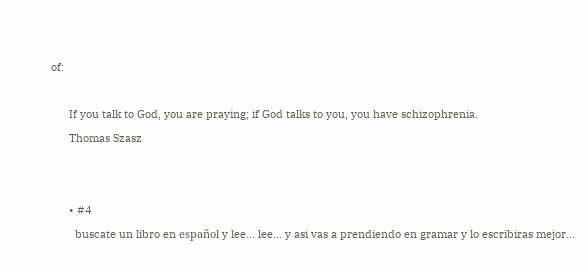of:

      If you talk to God, you are praying; if God talks to you, you have schizophrenia.
      Thomas Szasz


      • #4
        buscate un libro en español y lee... lee... y asi vas a prendiendo en gramar y lo escribiras mejor...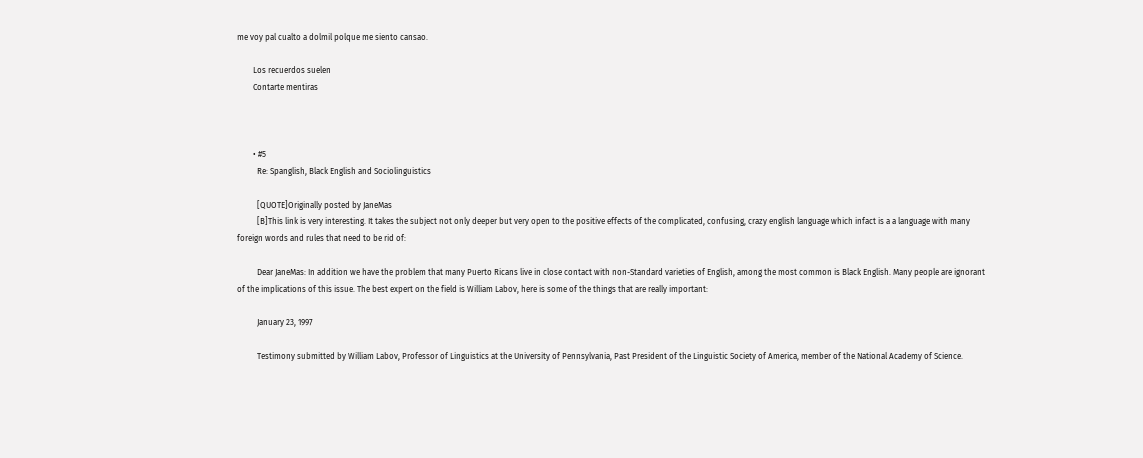me voy pal cualto a dolmil polque me siento cansao.

        Los recuerdos suelen
        Contarte mentiras



        • #5
          Re: Spanglish, Black English and Sociolinguistics

          [QUOTE]Originally posted by JaneMas
          [B]This link is very interesting. It takes the subject not only deeper but very open to the positive effects of the complicated, confusing, crazy english language which infact is a a language with many foreign words and rules that need to be rid of:

          Dear JaneMas: In addition we have the problem that many Puerto Ricans live in close contact with non-Standard varieties of English, among the most common is Black English. Many people are ignorant of the implications of this issue. The best expert on the field is William Labov, here is some of the things that are really important:

          January 23, 1997

          Testimony submitted by William Labov, Professor of Linguistics at the University of Pennsylvania, Past President of the Linguistic Society of America, member of the National Academy of Science.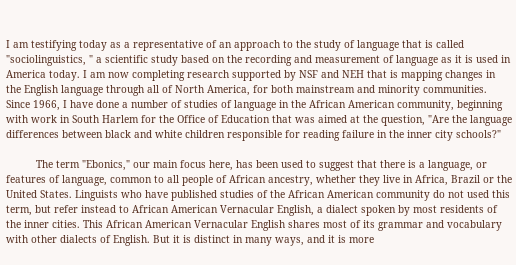I am testifying today as a representative of an approach to the study of language that is called "sociolinguistics, " a scientific study based on the recording and measurement of language as it is used in America today. I am now completing research supported by NSF and NEH that is mapping changes in the English language through all of North America, for both mainstream and minority communities. Since 1966, I have done a number of studies of language in the African American community, beginning with work in South Harlem for the Office of Education that was aimed at the question, "Are the language differences between black and white children responsible for reading failure in the inner city schools?"

          The term "Ebonics," our main focus here, has been used to suggest that there is a language, or features of language, common to all people of African ancestry, whether they live in Africa, Brazil or the United States. Linguists who have published studies of the African American community do not used this term, but refer instead to African American Vernacular English, a dialect spoken by most residents of the inner cities. This African American Vernacular English shares most of its grammar and vocabulary with other dialects of English. But it is distinct in many ways, and it is more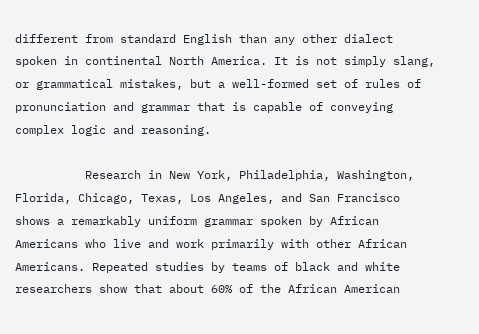different from standard English than any other dialect spoken in continental North America. It is not simply slang, or grammatical mistakes, but a well-formed set of rules of pronunciation and grammar that is capable of conveying complex logic and reasoning.

          Research in New York, Philadelphia, Washington, Florida, Chicago, Texas, Los Angeles, and San Francisco shows a remarkably uniform grammar spoken by African Americans who live and work primarily with other African Americans. Repeated studies by teams of black and white researchers show that about 60% of the African American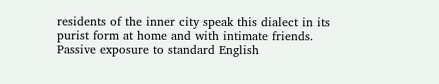residents of the inner city speak this dialect in its purist form at home and with intimate friends. Passive exposure to standard English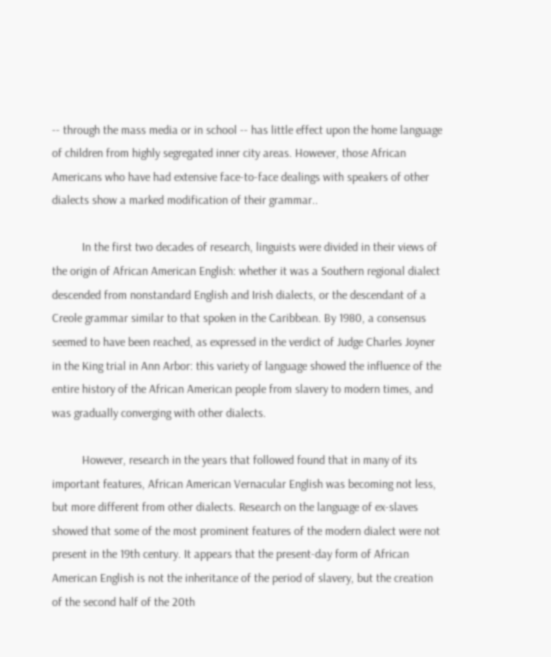-- through the mass media or in school -- has little effect upon the home language of children from highly segregated inner city areas. However, those African Americans who have had extensive face-to-face dealings with speakers of other dialects show a marked modification of their grammar..

          In the first two decades of research, linguists were divided in their views of the origin of African American English: whether it was a Southern regional dialect descended from nonstandard English and Irish dialects, or the descendant of a Creole grammar similar to that spoken in the Caribbean. By 1980, a consensus seemed to have been reached, as expressed in the verdict of Judge Charles Joyner in the King trial in Ann Arbor: this variety of language showed the influence of the entire history of the African American people from slavery to modern times, and was gradually converging with other dialects.

          However, research in the years that followed found that in many of its important features, African American Vernacular English was becoming not less, but more different from other dialects. Research on the language of ex-slaves showed that some of the most prominent features of the modern dialect were not present in the 19th century. It appears that the present-day form of African American English is not the inheritance of the period of slavery, but the creation of the second half of the 20th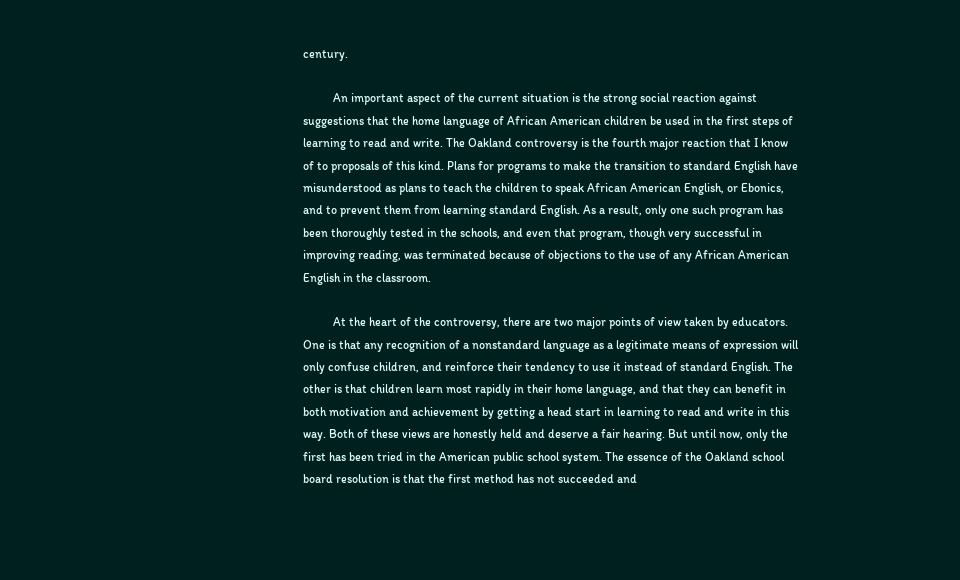century.

          An important aspect of the current situation is the strong social reaction against suggestions that the home language of African American children be used in the first steps of learning to read and write. The Oakland controversy is the fourth major reaction that I know of to proposals of this kind. Plans for programs to make the transition to standard English have misunderstood as plans to teach the children to speak African American English, or Ebonics, and to prevent them from learning standard English. As a result, only one such program has been thoroughly tested in the schools, and even that program, though very successful in improving reading, was terminated because of objections to the use of any African American English in the classroom.

          At the heart of the controversy, there are two major points of view taken by educators. One is that any recognition of a nonstandard language as a legitimate means of expression will only confuse children, and reinforce their tendency to use it instead of standard English. The other is that children learn most rapidly in their home language, and that they can benefit in both motivation and achievement by getting a head start in learning to read and write in this way. Both of these views are honestly held and deserve a fair hearing. But until now, only the first has been tried in the American public school system. The essence of the Oakland school board resolution is that the first method has not succeeded and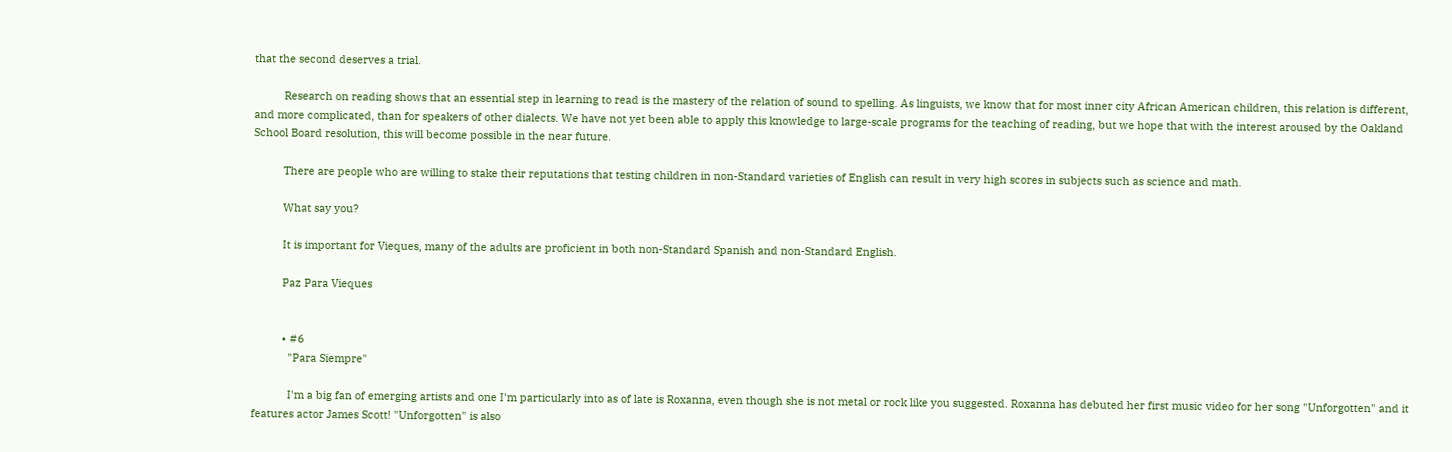that the second deserves a trial.

          Research on reading shows that an essential step in learning to read is the mastery of the relation of sound to spelling. As linguists, we know that for most inner city African American children, this relation is different, and more complicated, than for speakers of other dialects. We have not yet been able to apply this knowledge to large-scale programs for the teaching of reading, but we hope that with the interest aroused by the Oakland School Board resolution, this will become possible in the near future.

          There are people who are willing to stake their reputations that testing children in non-Standard varieties of English can result in very high scores in subjects such as science and math.

          What say you?

          It is important for Vieques, many of the adults are proficient in both non-Standard Spanish and non-Standard English.

          Paz Para Vieques


          • #6
            "Para Siempre"

            I'm a big fan of emerging artists and one I'm particularly into as of late is Roxanna, even though she is not metal or rock like you suggested. Roxanna has debuted her first music video for her song "Unforgotten" and it features actor James Scott! "Unforgotten" is also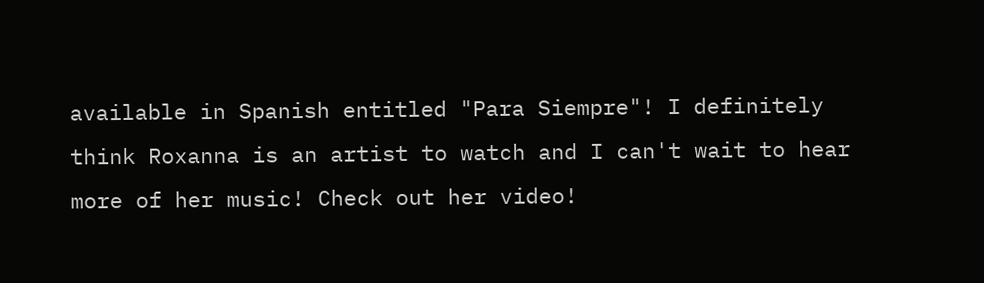available in Spanish entitled "Para Siempre"! I definitely think Roxanna is an artist to watch and I can't wait to hear more of her music! Check out her video!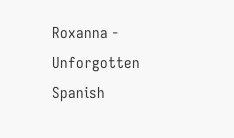Roxanna - Unforgotten Spanish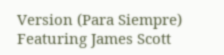Version (Para Siempre) Featuring James Scott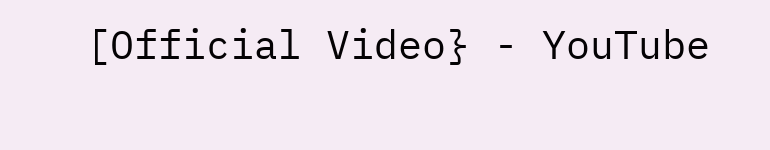[Official Video} - YouTube